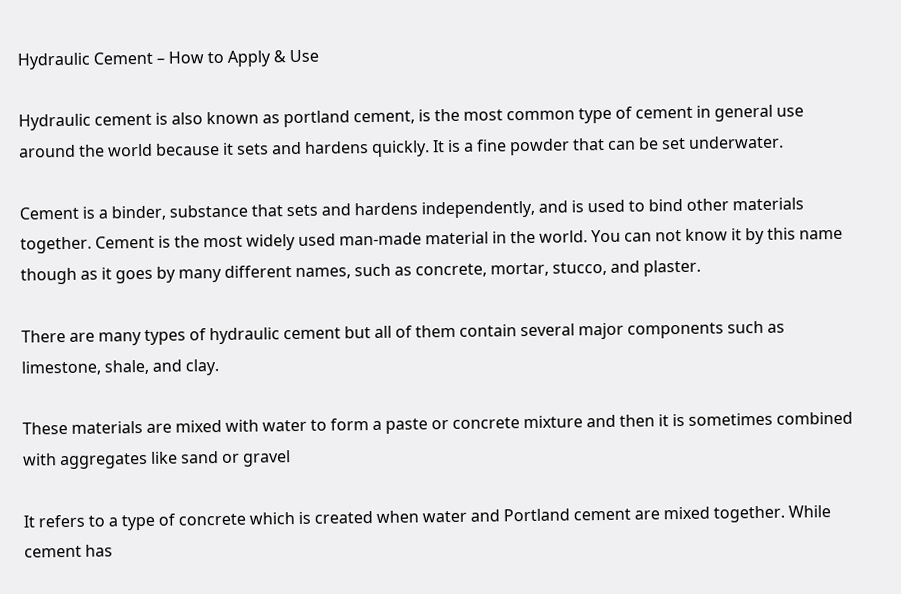Hydraulic Cement – How to Apply & Use

Hydraulic cement is also known as portland cement, is the most common type of cement in general use around the world because it sets and hardens quickly. It is a fine powder that can be set underwater.

Cement is a binder, substance that sets and hardens independently, and is used to bind other materials together. Cement is the most widely used man-made material in the world. You can not know it by this name though as it goes by many different names, such as concrete, mortar, stucco, and plaster.

There are many types of hydraulic cement but all of them contain several major components such as limestone, shale, and clay.

These materials are mixed with water to form a paste or concrete mixture and then it is sometimes combined with aggregates like sand or gravel

It refers to a type of concrete which is created when water and Portland cement are mixed together. While cement has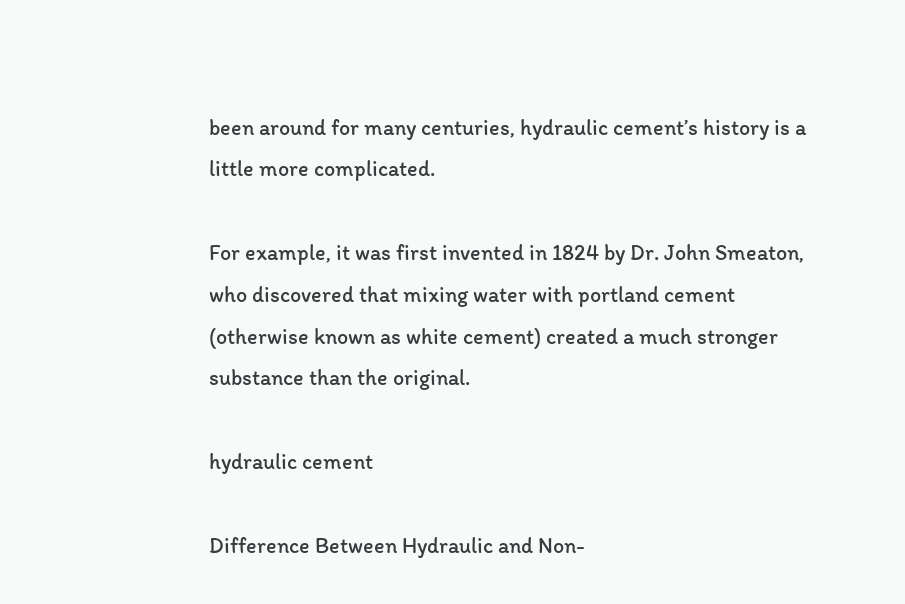been around for many centuries, hydraulic cement’s history is a little more complicated.

For example, it was first invented in 1824 by Dr. John Smeaton, who discovered that mixing water with portland cement (otherwise known as white cement) created a much stronger substance than the original.

hydraulic cement

Difference Between Hydraulic and Non-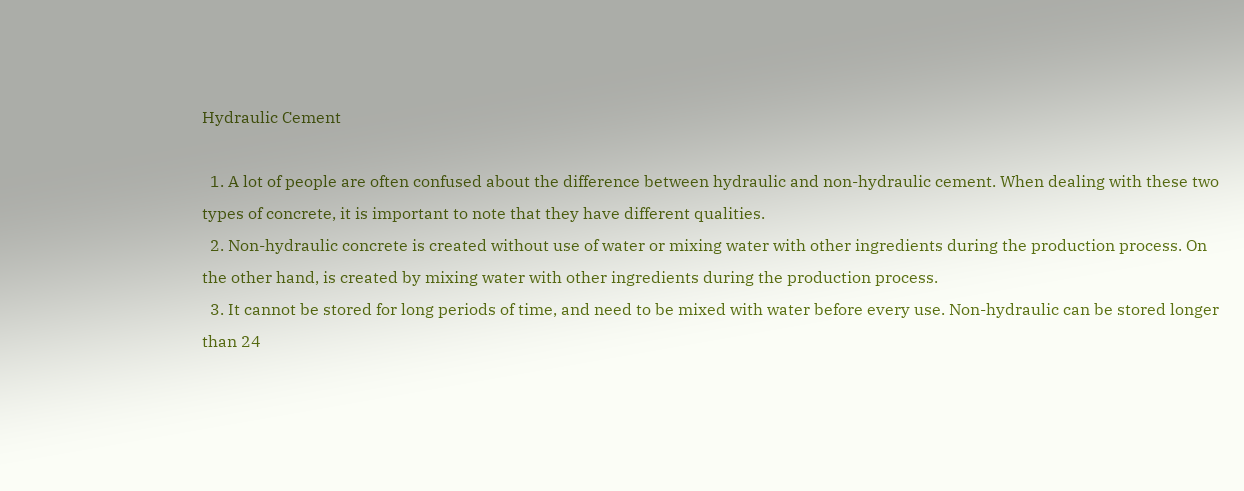Hydraulic Cement

  1. A lot of people are often confused about the difference between hydraulic and non-hydraulic cement. When dealing with these two types of concrete, it is important to note that they have different qualities.
  2. Non-hydraulic concrete is created without use of water or mixing water with other ingredients during the production process. On the other hand, is created by mixing water with other ingredients during the production process.
  3. It cannot be stored for long periods of time, and need to be mixed with water before every use. Non-hydraulic can be stored longer than 24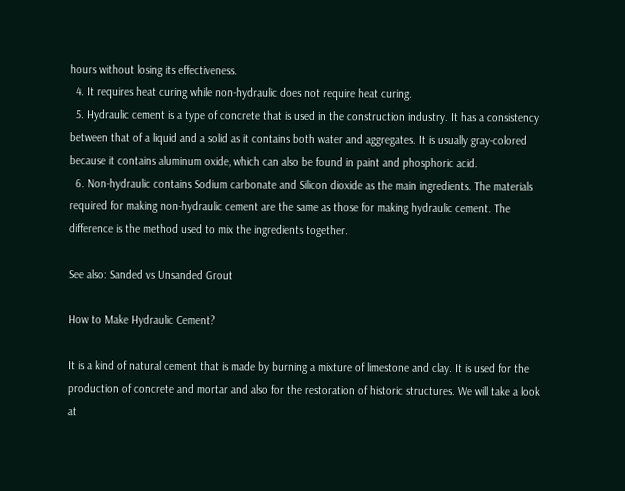hours without losing its effectiveness.
  4. It requires heat curing while non-hydraulic does not require heat curing.
  5. Hydraulic cement is a type of concrete that is used in the construction industry. It has a consistency between that of a liquid and a solid as it contains both water and aggregates. It is usually gray-colored because it contains aluminum oxide, which can also be found in paint and phosphoric acid.
  6. Non-hydraulic contains Sodium carbonate and Silicon dioxide as the main ingredients. The materials required for making non-hydraulic cement are the same as those for making hydraulic cement. The difference is the method used to mix the ingredients together.

See also: Sanded vs Unsanded Grout

How to Make Hydraulic Cement?

It is a kind of natural cement that is made by burning a mixture of limestone and clay. It is used for the production of concrete and mortar and also for the restoration of historic structures. We will take a look at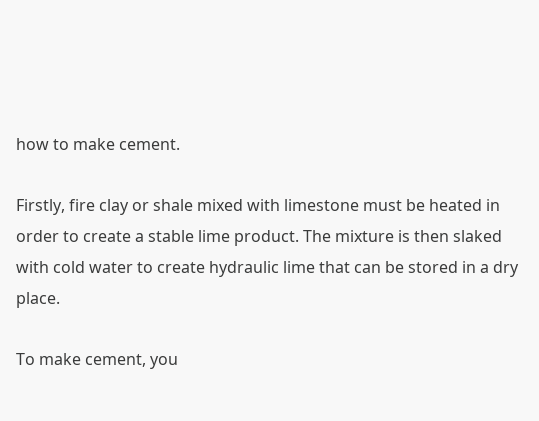how to make cement.

Firstly, fire clay or shale mixed with limestone must be heated in order to create a stable lime product. The mixture is then slaked with cold water to create hydraulic lime that can be stored in a dry place.

To make cement, you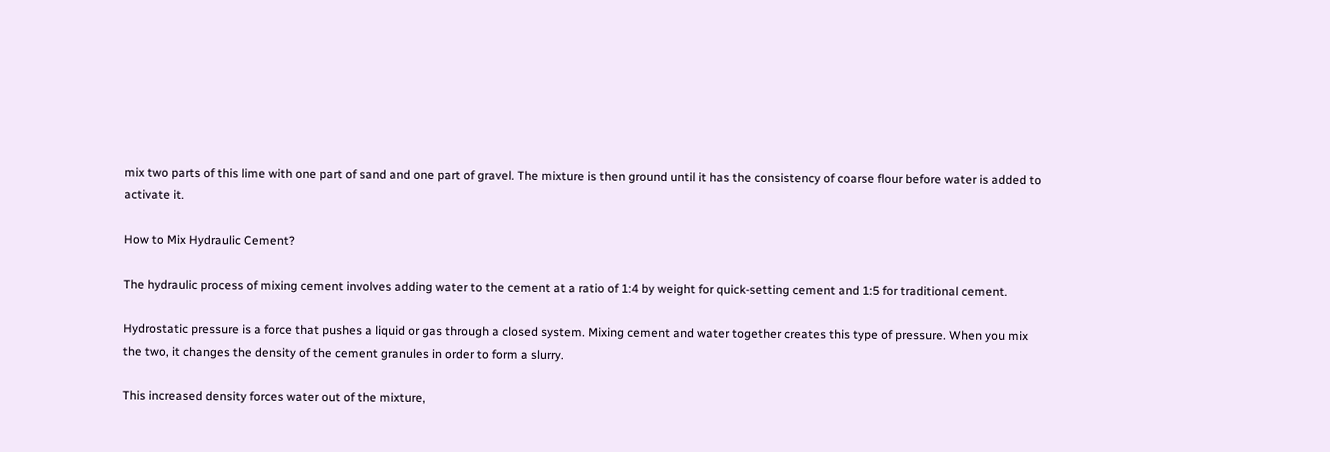mix two parts of this lime with one part of sand and one part of gravel. The mixture is then ground until it has the consistency of coarse flour before water is added to activate it.

How to Mix Hydraulic Cement?

The hydraulic process of mixing cement involves adding water to the cement at a ratio of 1:4 by weight for quick-setting cement and 1:5 for traditional cement.

Hydrostatic pressure is a force that pushes a liquid or gas through a closed system. Mixing cement and water together creates this type of pressure. When you mix the two, it changes the density of the cement granules in order to form a slurry.

This increased density forces water out of the mixture,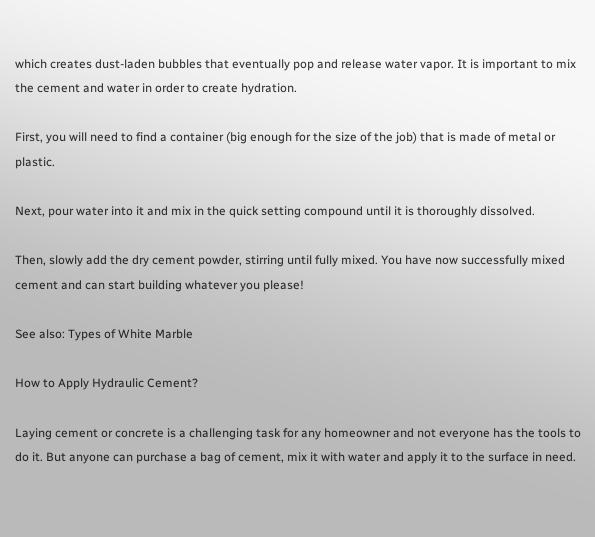which creates dust-laden bubbles that eventually pop and release water vapor. It is important to mix the cement and water in order to create hydration.

First, you will need to find a container (big enough for the size of the job) that is made of metal or plastic.

Next, pour water into it and mix in the quick setting compound until it is thoroughly dissolved.

Then, slowly add the dry cement powder, stirring until fully mixed. You have now successfully mixed cement and can start building whatever you please!

See also: Types of White Marble

How to Apply Hydraulic Cement?

Laying cement or concrete is a challenging task for any homeowner and not everyone has the tools to do it. But anyone can purchase a bag of cement, mix it with water and apply it to the surface in need.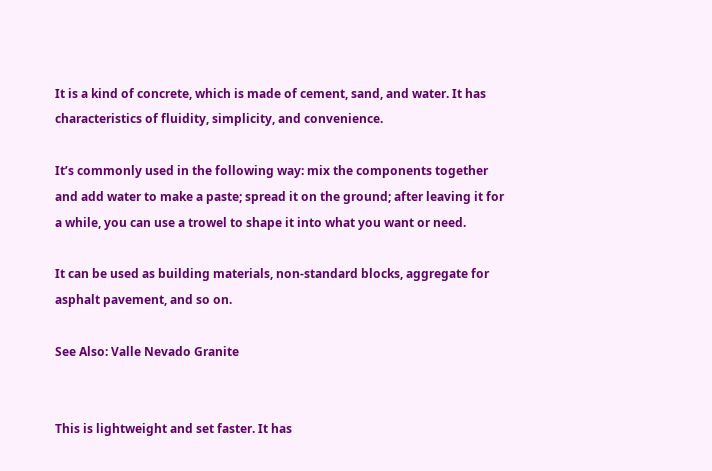It is a kind of concrete, which is made of cement, sand, and water. It has characteristics of fluidity, simplicity, and convenience.

It’s commonly used in the following way: mix the components together and add water to make a paste; spread it on the ground; after leaving it for a while, you can use a trowel to shape it into what you want or need.

It can be used as building materials, non-standard blocks, aggregate for asphalt pavement, and so on.

See Also: Valle Nevado Granite


This is lightweight and set faster. It has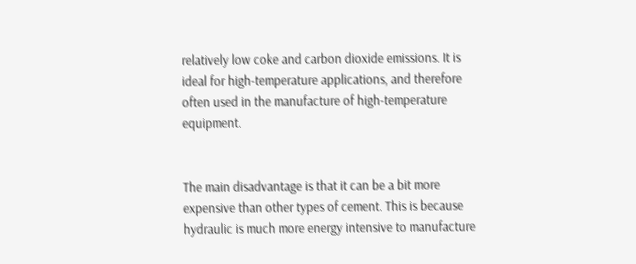relatively low coke and carbon dioxide emissions. It is ideal for high-temperature applications, and therefore often used in the manufacture of high-temperature equipment.


The main disadvantage is that it can be a bit more expensive than other types of cement. This is because hydraulic is much more energy intensive to manufacture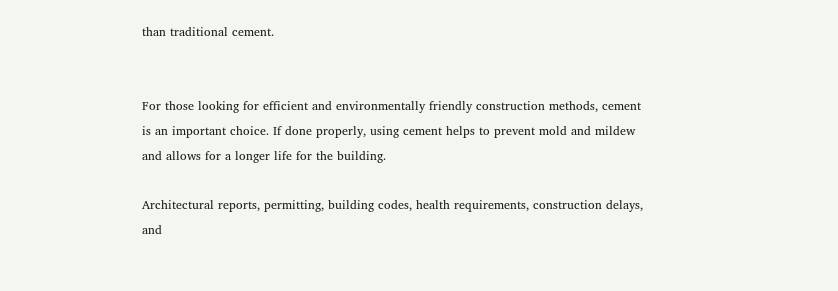than traditional cement.


For those looking for efficient and environmentally friendly construction methods, cement is an important choice. If done properly, using cement helps to prevent mold and mildew and allows for a longer life for the building.

Architectural reports, permitting, building codes, health requirements, construction delays, and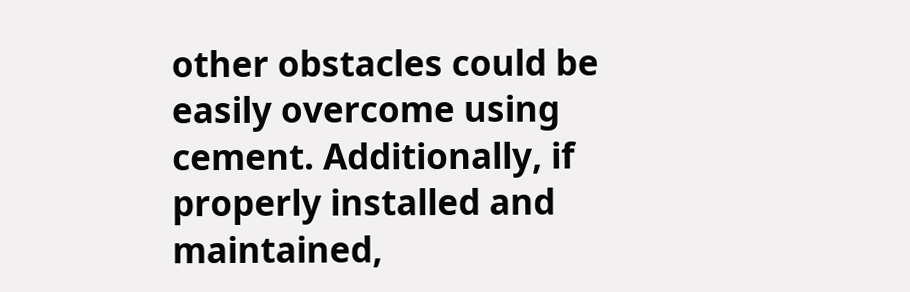other obstacles could be easily overcome using cement. Additionally, if properly installed and maintained,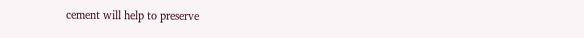cement will help to preserve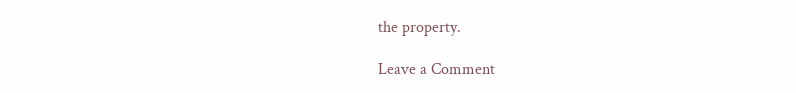the property.

Leave a Comment